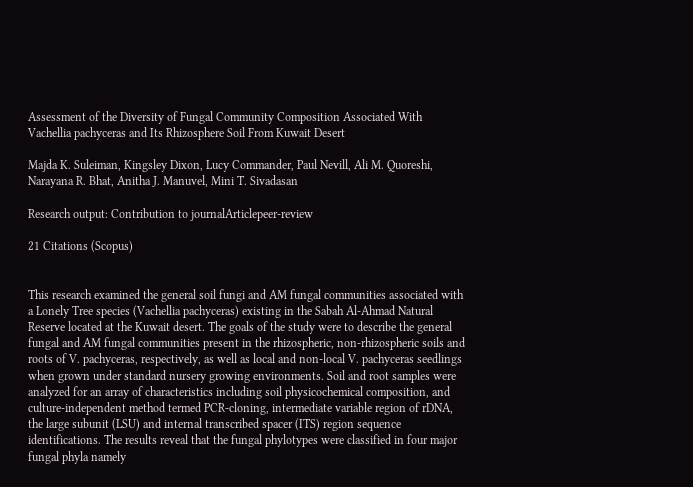Assessment of the Diversity of Fungal Community Composition Associated With Vachellia pachyceras and Its Rhizosphere Soil From Kuwait Desert

Majda K. Suleiman, Kingsley Dixon, Lucy Commander, Paul Nevill, Ali M. Quoreshi, Narayana R. Bhat, Anitha J. Manuvel, Mini T. Sivadasan

Research output: Contribution to journalArticlepeer-review

21 Citations (Scopus)


This research examined the general soil fungi and AM fungal communities associated with a Lonely Tree species (Vachellia pachyceras) existing in the Sabah Al-Ahmad Natural Reserve located at the Kuwait desert. The goals of the study were to describe the general fungal and AM fungal communities present in the rhizospheric, non-rhizospheric soils and roots of V. pachyceras, respectively, as well as local and non-local V. pachyceras seedlings when grown under standard nursery growing environments. Soil and root samples were analyzed for an array of characteristics including soil physicochemical composition, and culture-independent method termed PCR-cloning, intermediate variable region of rDNA, the large subunit (LSU) and internal transcribed spacer (ITS) region sequence identifications. The results reveal that the fungal phylotypes were classified in four major fungal phyla namely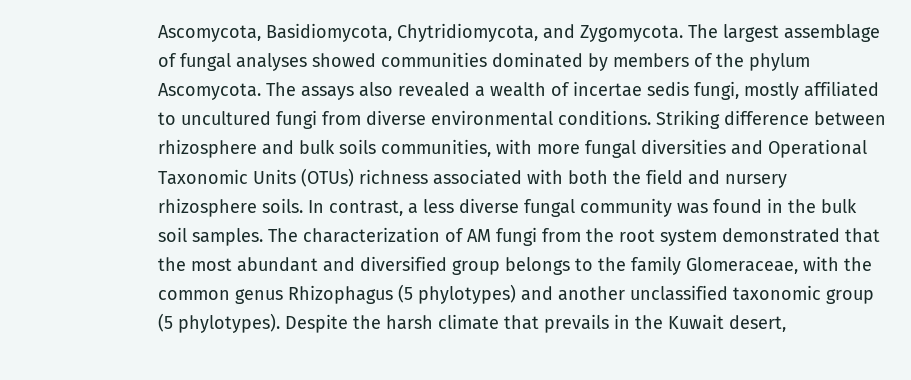Ascomycota, Basidiomycota, Chytridiomycota, and Zygomycota. The largest assemblage of fungal analyses showed communities dominated by members of the phylum Ascomycota. The assays also revealed a wealth of incertae sedis fungi, mostly affiliated to uncultured fungi from diverse environmental conditions. Striking difference between rhizosphere and bulk soils communities, with more fungal diversities and Operational Taxonomic Units (OTUs) richness associated with both the field and nursery rhizosphere soils. In contrast, a less diverse fungal community was found in the bulk soil samples. The characterization of AM fungi from the root system demonstrated that the most abundant and diversified group belongs to the family Glomeraceae, with the common genus Rhizophagus (5 phylotypes) and another unclassified taxonomic group (5 phylotypes). Despite the harsh climate that prevails in the Kuwait desert,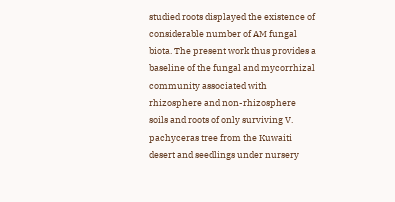studied roots displayed the existence of considerable number of AM fungal biota. The present work thus provides a baseline of the fungal and mycorrhizal community associated with rhizosphere and non-rhizosphere soils and roots of only surviving V. pachyceras tree from the Kuwaiti desert and seedlings under nursery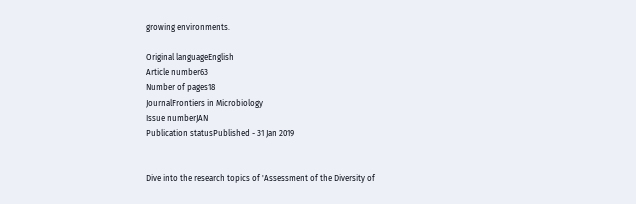growing environments.

Original languageEnglish
Article number63
Number of pages18
JournalFrontiers in Microbiology
Issue numberJAN
Publication statusPublished - 31 Jan 2019


Dive into the research topics of 'Assessment of the Diversity of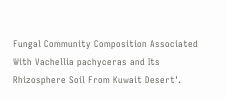Fungal Community Composition Associated With Vachellia pachyceras and Its Rhizosphere Soil From Kuwait Desert'.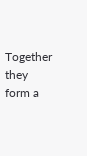Together they form a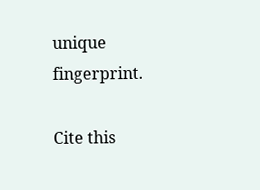unique fingerprint.

Cite this